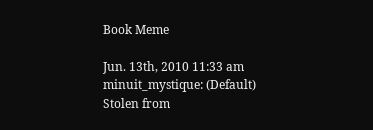Book Meme

Jun. 13th, 2010 11:33 am
minuit_mystique: (Default)
Stolen from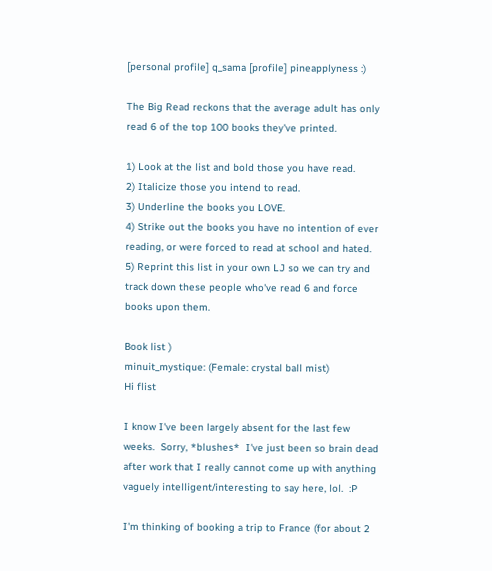[personal profile] q_sama [profile] pineapplyness :)

The Big Read reckons that the average adult has only read 6 of the top 100 books they've printed.

1) Look at the list and bold those you have read.
2) Italicize those you intend to read.
3) Underline the books you LOVE.
4) Strike out the books you have no intention of ever reading, or were forced to read at school and hated.
5) Reprint this list in your own LJ so we can try and track down these people who've read 6 and force books upon them.

Book list )
minuit_mystique: (Female: crystal ball mist)
Hi flist

I know I've been largely absent for the last few weeks.  Sorry, *blushes*  I've just been so brain dead after work that I really cannot come up with anything vaguely intelligent/interesting to say here, lol.  :P

I'm thinking of booking a trip to France (for about 2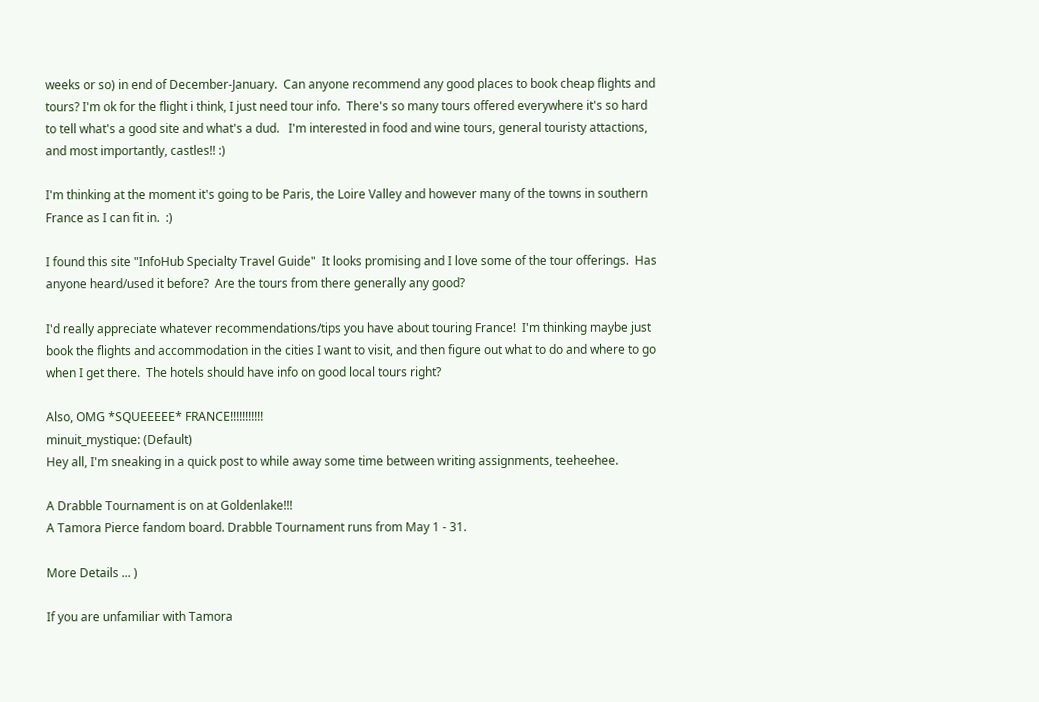weeks or so) in end of December-January.  Can anyone recommend any good places to book cheap flights and tours? I'm ok for the flight i think, I just need tour info.  There's so many tours offered everywhere it's so hard to tell what's a good site and what's a dud.   I'm interested in food and wine tours, general touristy attactions, and most importantly, castles!! :)

I'm thinking at the moment it's going to be Paris, the Loire Valley and however many of the towns in southern France as I can fit in.  :)

I found this site "InfoHub Specialty Travel Guide"  It looks promising and I love some of the tour offerings.  Has anyone heard/used it before?  Are the tours from there generally any good?

I'd really appreciate whatever recommendations/tips you have about touring France!  I'm thinking maybe just book the flights and accommodation in the cities I want to visit, and then figure out what to do and where to go when I get there.  The hotels should have info on good local tours right?

Also, OMG *SQUEEEEE* FRANCE!!!!!!!!!!!
minuit_mystique: (Default)
Hey all, I'm sneaking in a quick post to while away some time between writing assignments, teeheehee.

A Drabble Tournament is on at Goldenlake!!!
A Tamora Pierce fandom board. Drabble Tournament runs from May 1 - 31.

More Details ... )

If you are unfamiliar with Tamora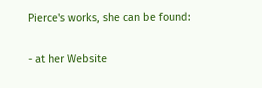Pierce's works, she can be found:

- at her Website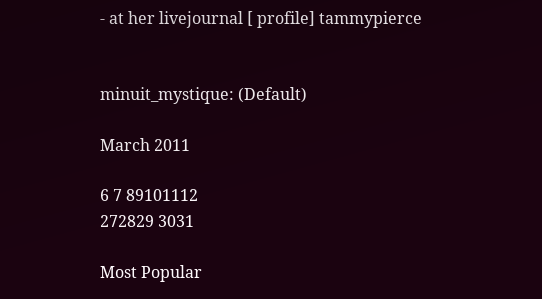- at her livejournal [ profile] tammypierce


minuit_mystique: (Default)

March 2011

6 7 89101112
272829 3031

Most Popular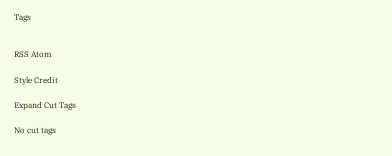Tags


RSS Atom

Style Credit

Expand Cut Tags

No cut tags